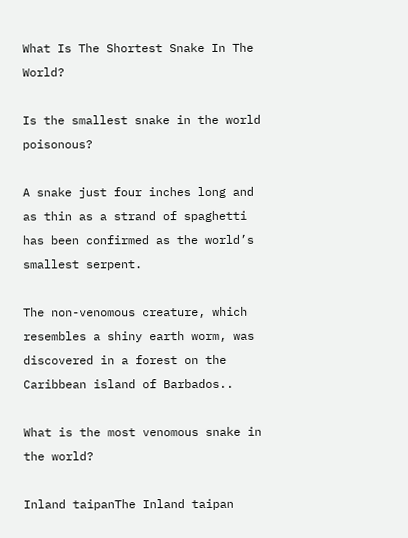What Is The Shortest Snake In The World?

Is the smallest snake in the world poisonous?

A snake just four inches long and as thin as a strand of spaghetti has been confirmed as the world’s smallest serpent.

The non-venomous creature, which resembles a shiny earth worm, was discovered in a forest on the Caribbean island of Barbados..

What is the most venomous snake in the world?

Inland taipanThe Inland taipan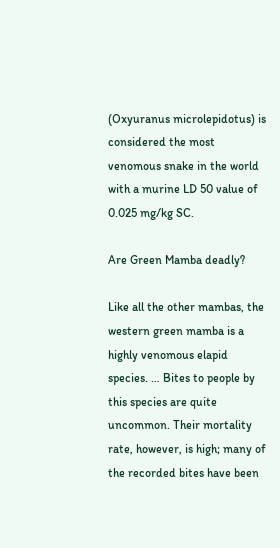(Oxyuranus microlepidotus) is considered the most venomous snake in the world with a murine LD 50 value of 0.025 mg/kg SC.

Are Green Mamba deadly?

Like all the other mambas, the western green mamba is a highly venomous elapid species. … Bites to people by this species are quite uncommon. Their mortality rate, however, is high; many of the recorded bites have been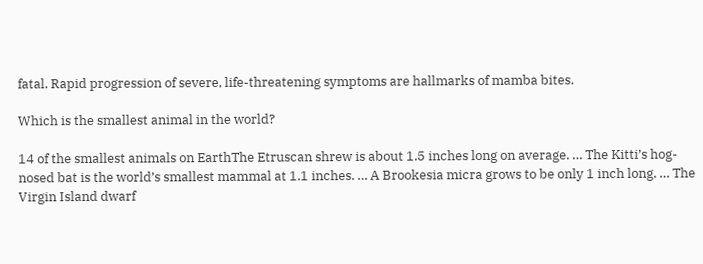fatal. Rapid progression of severe, life-threatening symptoms are hallmarks of mamba bites.

Which is the smallest animal in the world?

14 of the smallest animals on EarthThe Etruscan shrew is about 1.5 inches long on average. … The Kitti’s hog-nosed bat is the world’s smallest mammal at 1.1 inches. … A Brookesia micra grows to be only 1 inch long. … The Virgin Island dwarf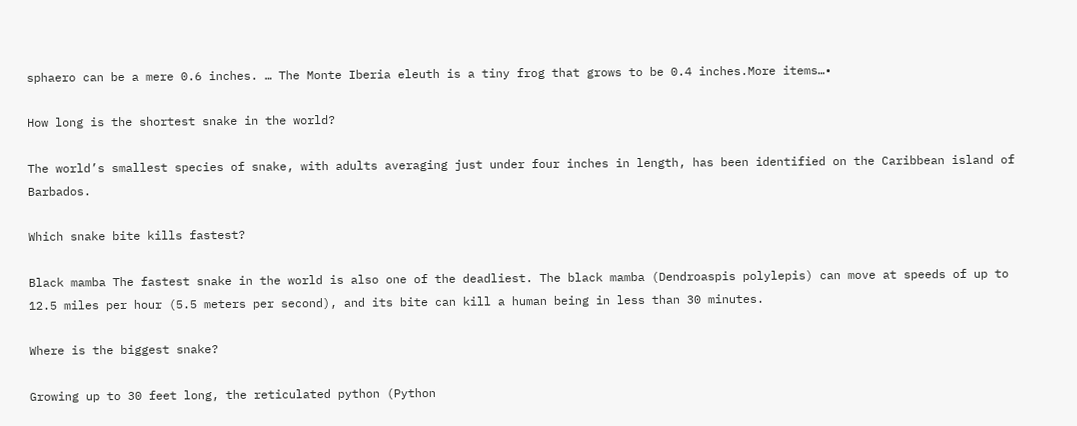sphaero can be a mere 0.6 inches. … The Monte Iberia eleuth is a tiny frog that grows to be 0.4 inches.More items…•

How long is the shortest snake in the world?

The world’s smallest species of snake, with adults averaging just under four inches in length, has been identified on the Caribbean island of Barbados.

Which snake bite kills fastest?

Black mamba The fastest snake in the world is also one of the deadliest. The black mamba (Dendroaspis polylepis) can move at speeds of up to 12.5 miles per hour (5.5 meters per second), and its bite can kill a human being in less than 30 minutes.

Where is the biggest snake?

Growing up to 30 feet long, the reticulated python (Python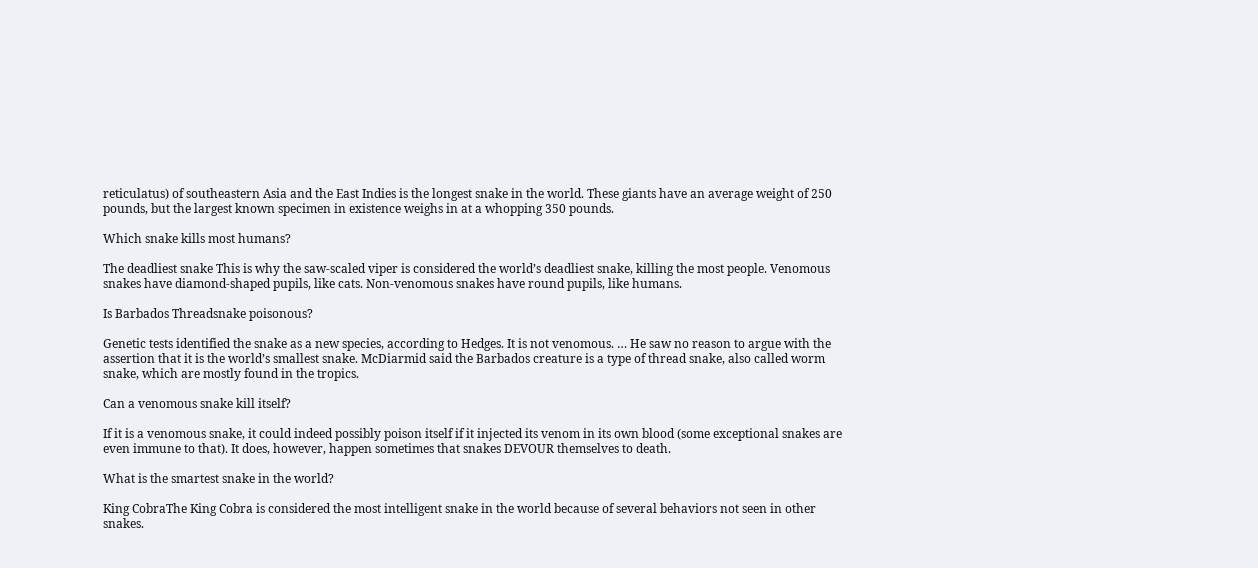reticulatus) of southeastern Asia and the East Indies is the longest snake in the world. These giants have an average weight of 250 pounds, but the largest known specimen in existence weighs in at a whopping 350 pounds.

Which snake kills most humans?

The deadliest snake This is why the saw-scaled viper is considered the world’s deadliest snake, killing the most people. Venomous snakes have diamond-shaped pupils, like cats. Non-venomous snakes have round pupils, like humans.

Is Barbados Threadsnake poisonous?

Genetic tests identified the snake as a new species, according to Hedges. It is not venomous. … He saw no reason to argue with the assertion that it is the world’s smallest snake. McDiarmid said the Barbados creature is a type of thread snake, also called worm snake, which are mostly found in the tropics.

Can a venomous snake kill itself?

If it is a venomous snake, it could indeed possibly poison itself if it injected its venom in its own blood (some exceptional snakes are even immune to that). It does, however, happen sometimes that snakes DEVOUR themselves to death.

What is the smartest snake in the world?

King CobraThe King Cobra is considered the most intelligent snake in the world because of several behaviors not seen in other snakes.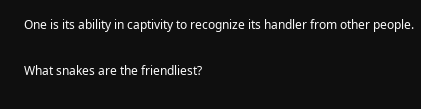One is its ability in captivity to recognize its handler from other people.

What snakes are the friendliest?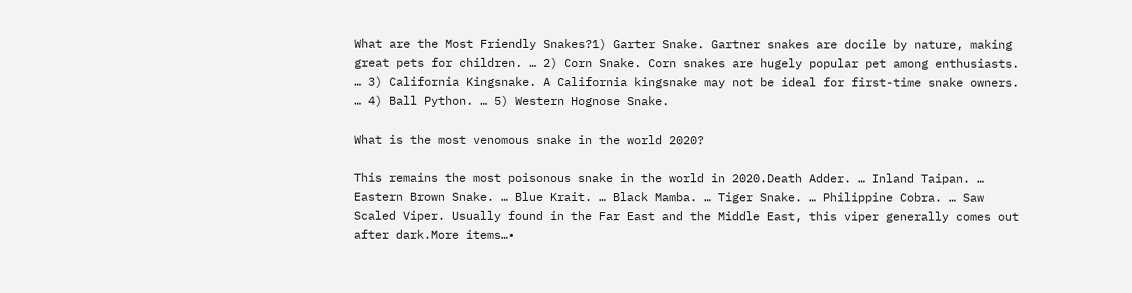What are the Most Friendly Snakes?1) Garter Snake. Gartner snakes are docile by nature, making great pets for children. … 2) Corn Snake. Corn snakes are hugely popular pet among enthusiasts. … 3) California Kingsnake. A California kingsnake may not be ideal for first-time snake owners. … 4) Ball Python. … 5) Western Hognose Snake.

What is the most venomous snake in the world 2020?

This remains the most poisonous snake in the world in 2020.Death Adder. … Inland Taipan. … Eastern Brown Snake. … Blue Krait. … Black Mamba. … Tiger Snake. … Philippine Cobra. … Saw Scaled Viper. Usually found in the Far East and the Middle East, this viper generally comes out after dark.More items…•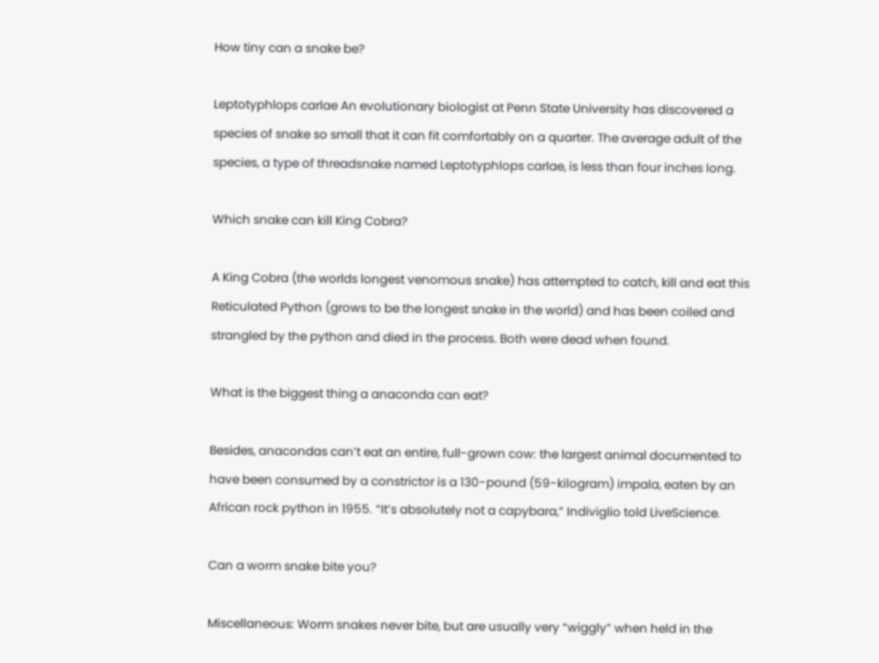How tiny can a snake be?

Leptotyphlops carlae An evolutionary biologist at Penn State University has discovered a species of snake so small that it can fit comfortably on a quarter. The average adult of the species, a type of threadsnake named Leptotyphlops carlae, is less than four inches long.

Which snake can kill King Cobra?

A King Cobra (the worlds longest venomous snake) has attempted to catch, kill and eat this Reticulated Python (grows to be the longest snake in the world) and has been coiled and strangled by the python and died in the process. Both were dead when found.

What is the biggest thing a anaconda can eat?

Besides, anacondas can’t eat an entire, full-grown cow: the largest animal documented to have been consumed by a constrictor is a 130-pound (59-kilogram) impala, eaten by an African rock python in 1955. “It’s absolutely not a capybara,” Indiviglio told LiveScience.

Can a worm snake bite you?

Miscellaneous: Worm snakes never bite, but are usually very “wiggly” when held in the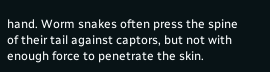hand. Worm snakes often press the spine of their tail against captors, but not with enough force to penetrate the skin.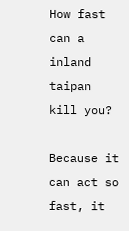How fast can a inland taipan kill you?

Because it can act so fast, it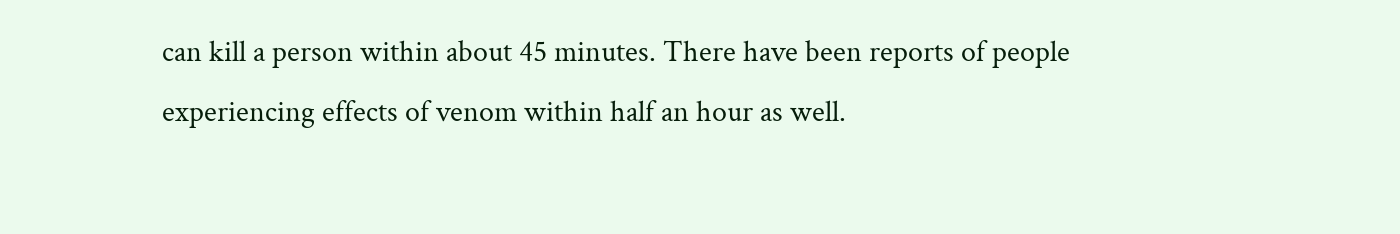can kill a person within about 45 minutes. There have been reports of people experiencing effects of venom within half an hour as well.